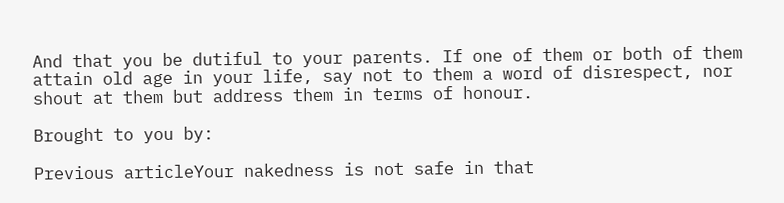And that you be dutiful to your parents. If one of them or both of them attain old age in your life, say not to them a word of disrespect, nor shout at them but address them in terms of honour.

Brought to you by:

Previous articleYour nakedness is not safe in that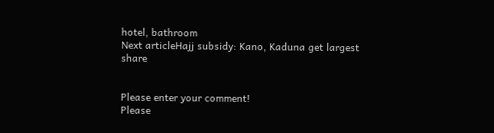hotel, bathroom
Next articleHajj subsidy: Kano, Kaduna get largest share


Please enter your comment!
Please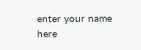enter your name here